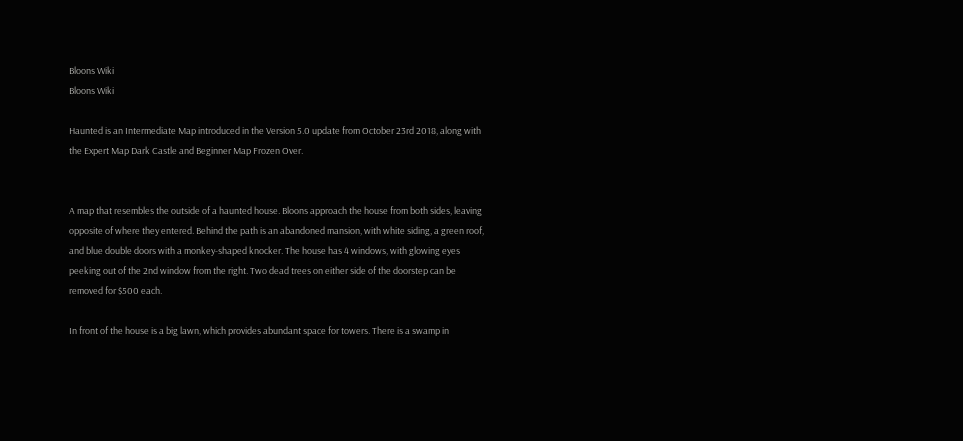Bloons Wiki
Bloons Wiki

Haunted is an Intermediate Map introduced in the Version 5.0 update from October 23rd 2018, along with the Expert Map Dark Castle and Beginner Map Frozen Over.


A map that resembles the outside of a haunted house. Bloons approach the house from both sides, leaving opposite of where they entered. Behind the path is an abandoned mansion, with white siding, a green roof, and blue double doors with a monkey-shaped knocker. The house has 4 windows, with glowing eyes peeking out of the 2nd window from the right. Two dead trees on either side of the doorstep can be removed for $500 each.

In front of the house is a big lawn, which provides abundant space for towers. There is a swamp in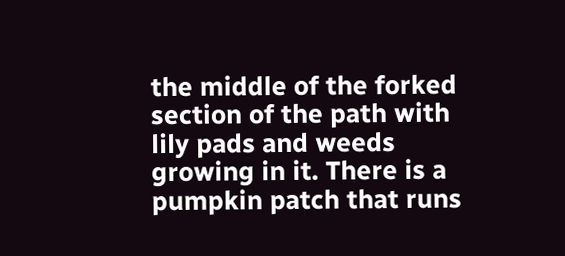the middle of the forked section of the path with lily pads and weeds growing in it. There is a pumpkin patch that runs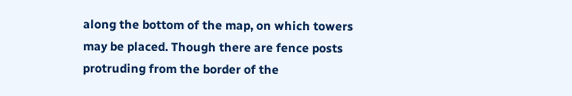along the bottom of the map, on which towers may be placed. Though there are fence posts protruding from the border of the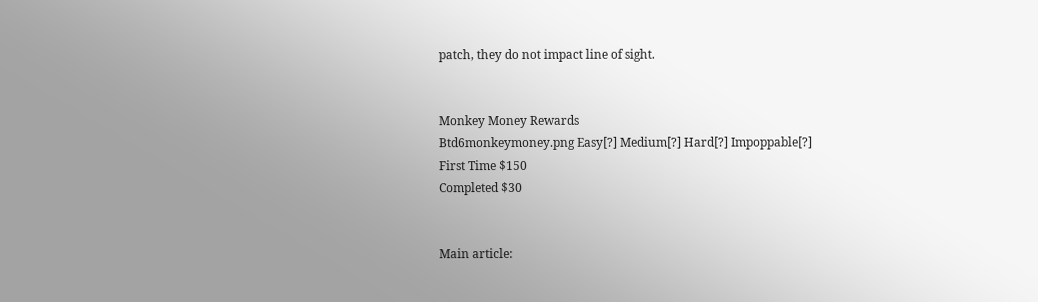patch, they do not impact line of sight.


Monkey Money Rewards
Btd6monkeymoney.png Easy[?] Medium[?] Hard[?] Impoppable[?]
First Time $150
Completed $30


Main article: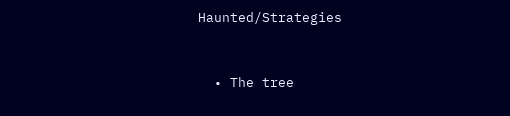Haunted/Strategies



  • The tree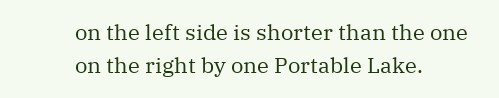on the left side is shorter than the one on the right by one Portable Lake.